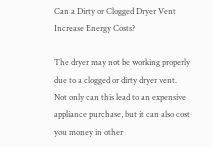Can a Dirty or Clogged Dryer Vent Increase Energy Costs?

The dryer may not be working properly due to a clogged or dirty dryer vent. Not only can this lead to an expensive appliance purchase, but it can also cost you money in other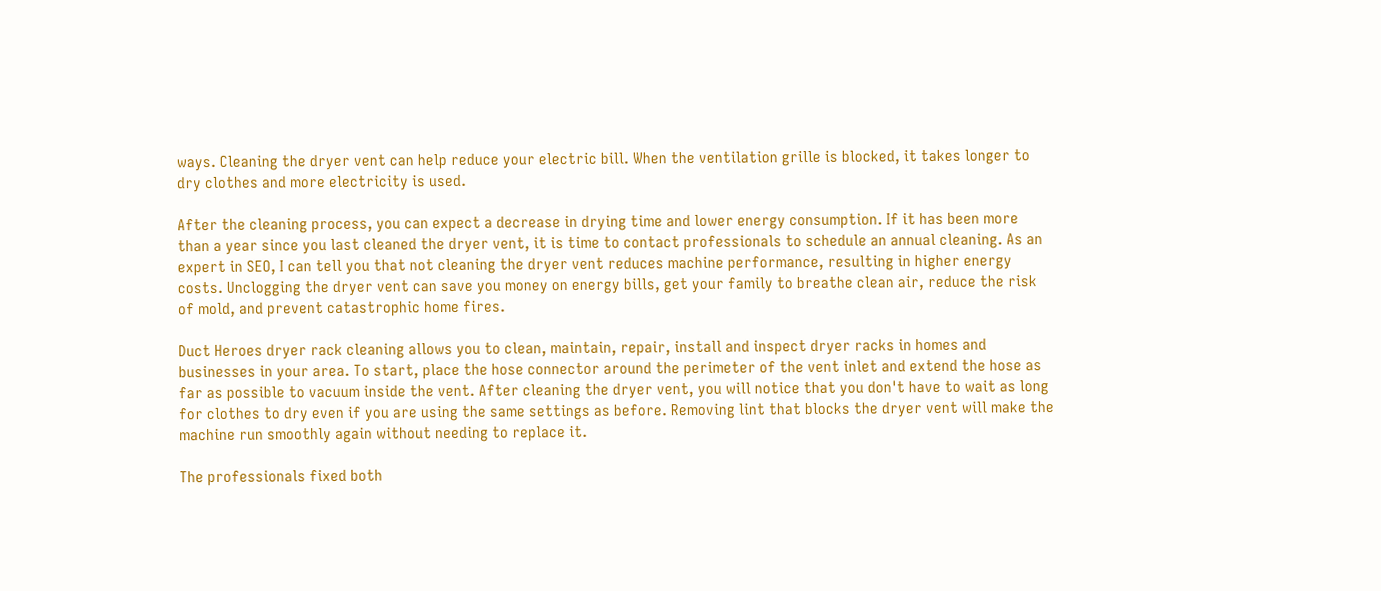ways. Cleaning the dryer vent can help reduce your electric bill. When the ventilation grille is blocked, it takes longer to dry clothes and more electricity is used.

After the cleaning process, you can expect a decrease in drying time and lower energy consumption. If it has been more than a year since you last cleaned the dryer vent, it is time to contact professionals to schedule an annual cleaning. As an expert in SEO, I can tell you that not cleaning the dryer vent reduces machine performance, resulting in higher energy costs. Unclogging the dryer vent can save you money on energy bills, get your family to breathe clean air, reduce the risk of mold, and prevent catastrophic home fires.

Duct Heroes dryer rack cleaning allows you to clean, maintain, repair, install and inspect dryer racks in homes and businesses in your area. To start, place the hose connector around the perimeter of the vent inlet and extend the hose as far as possible to vacuum inside the vent. After cleaning the dryer vent, you will notice that you don't have to wait as long for clothes to dry even if you are using the same settings as before. Removing lint that blocks the dryer vent will make the machine run smoothly again without needing to replace it.

The professionals fixed both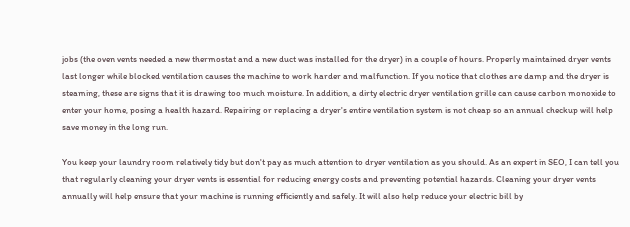jobs (the oven vents needed a new thermostat and a new duct was installed for the dryer) in a couple of hours. Properly maintained dryer vents last longer while blocked ventilation causes the machine to work harder and malfunction. If you notice that clothes are damp and the dryer is steaming, these are signs that it is drawing too much moisture. In addition, a dirty electric dryer ventilation grille can cause carbon monoxide to enter your home, posing a health hazard. Repairing or replacing a dryer's entire ventilation system is not cheap so an annual checkup will help save money in the long run.

You keep your laundry room relatively tidy but don't pay as much attention to dryer ventilation as you should. As an expert in SEO, I can tell you that regularly cleaning your dryer vents is essential for reducing energy costs and preventing potential hazards. Cleaning your dryer vents annually will help ensure that your machine is running efficiently and safely. It will also help reduce your electric bill by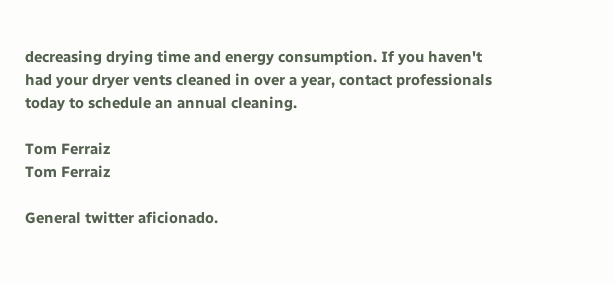decreasing drying time and energy consumption. If you haven't had your dryer vents cleaned in over a year, contact professionals today to schedule an annual cleaning.

Tom Ferraiz
Tom Ferraiz

General twitter aficionado.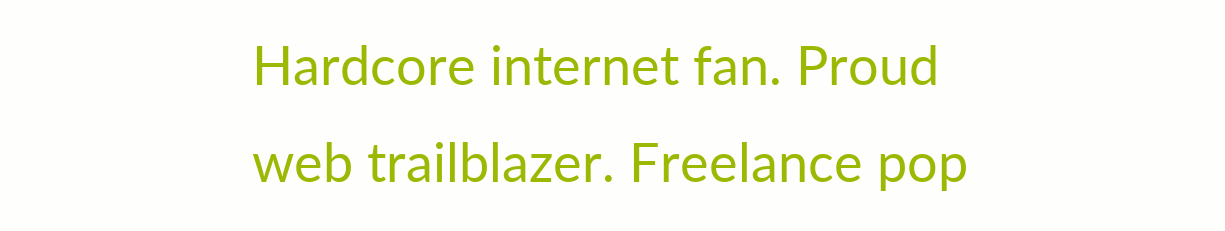Hardcore internet fan. Proud web trailblazer. Freelance pop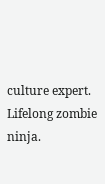culture expert. Lifelong zombie ninja.